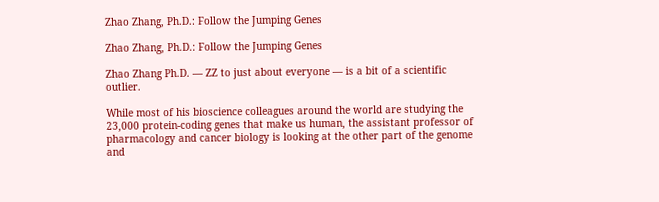Zhao Zhang, Ph.D.: Follow the Jumping Genes

Zhao Zhang, Ph.D.: Follow the Jumping Genes

Zhao Zhang Ph.D. — ZZ to just about everyone — is a bit of a scientific outlier.

While most of his bioscience colleagues around the world are studying the 23,000 protein-coding genes that make us human, the assistant professor of pharmacology and cancer biology is looking at the other part of the genome and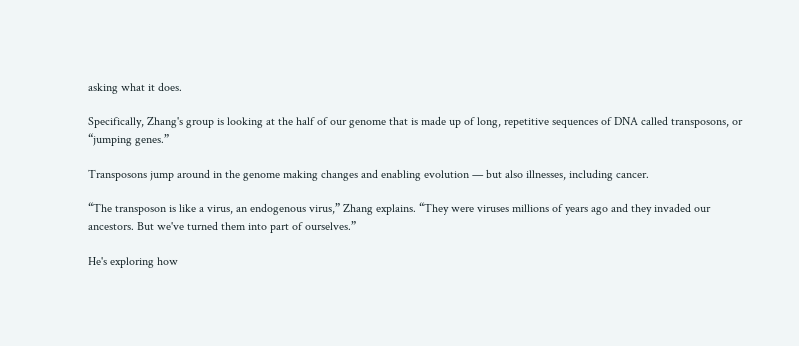asking what it does.

Specifically, Zhang's group is looking at the half of our genome that is made up of long, repetitive sequences of DNA called transposons, or “jumping genes.”

Transposons jump around in the genome making changes and enabling evolution — but also illnesses, including cancer.

“The transposon is like a virus, an endogenous virus,” Zhang explains. “They were viruses millions of years ago and they invaded our ancestors. But we've turned them into part of ourselves.”

He's exploring how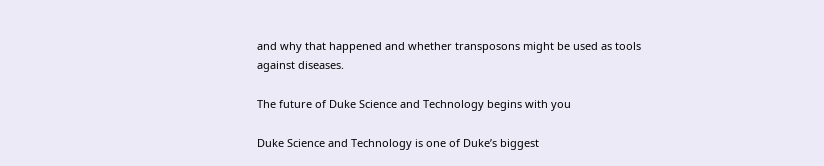and why that happened and whether transposons might be used as tools against diseases.

The future of Duke Science and Technology begins with you

Duke Science and Technology is one of Duke’s biggest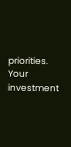priorities. Your investment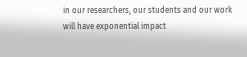in our researchers, our students and our work will have exponential impact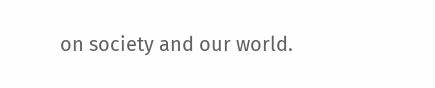on society and our world.